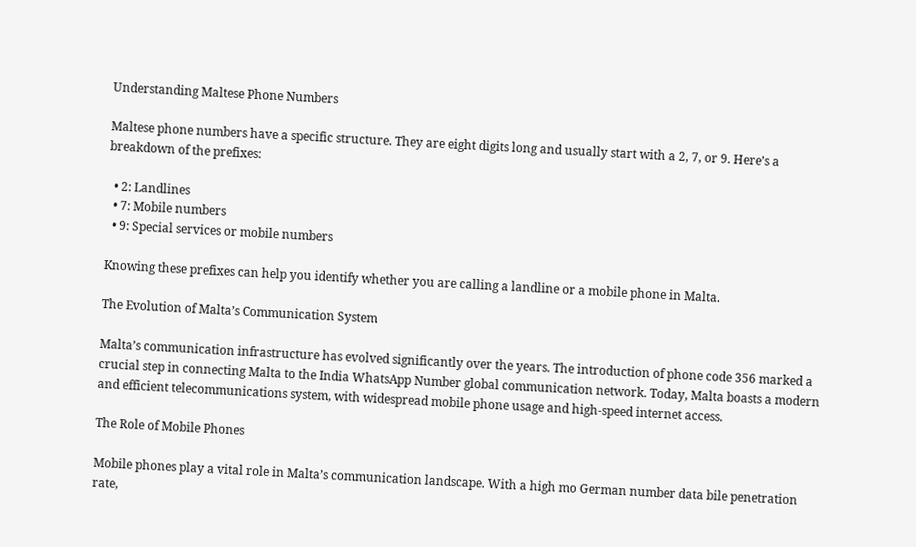Understanding Maltese Phone Numbers

Maltese phone numbers have a specific structure. They are eight digits long and usually start with a 2, 7, or 9. Here’s a breakdown of the prefixes:

  • 2: Landlines
  • 7: Mobile numbers
  • 9: Special services or mobile numbers

Knowing these prefixes can help you identify whether you are calling a landline or a mobile phone in Malta.

The Evolution of Malta’s Communication System

Malta’s communication infrastructure has evolved significantly over the years. The introduction of phone code 356 marked a crucial step in connecting Malta to the India WhatsApp Number global communication network. Today, Malta boasts a modern and efficient telecommunications system, with widespread mobile phone usage and high-speed internet access.

The Role of Mobile Phones

Mobile phones play a vital role in Malta’s communication landscape. With a high mo German number data bile penetration rate,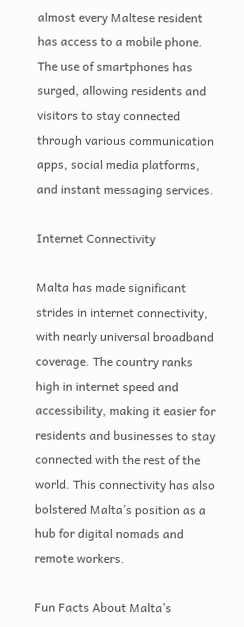almost every Maltese resident has access to a mobile phone. The use of smartphones has surged, allowing residents and visitors to stay connected through various communication apps, social media platforms, and instant messaging services.

Internet Connectivity

Malta has made significant strides in internet connectivity, with nearly universal broadband coverage. The country ranks high in internet speed and accessibility, making it easier for residents and businesses to stay connected with the rest of the world. This connectivity has also bolstered Malta’s position as a hub for digital nomads and remote workers.

Fun Facts About Malta’s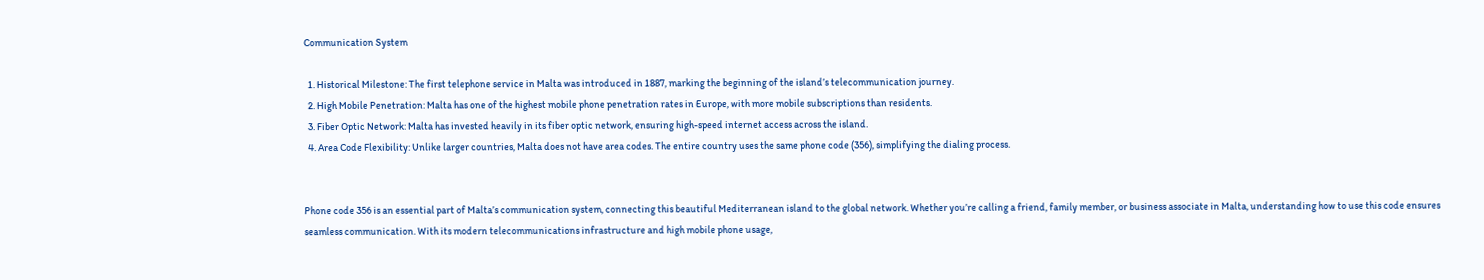Communication System

  1. Historical Milestone: The first telephone service in Malta was introduced in 1887, marking the beginning of the island’s telecommunication journey.
  2. High Mobile Penetration: Malta has one of the highest mobile phone penetration rates in Europe, with more mobile subscriptions than residents.
  3. Fiber Optic Network: Malta has invested heavily in its fiber optic network, ensuring high-speed internet access across the island.
  4. Area Code Flexibility: Unlike larger countries, Malta does not have area codes. The entire country uses the same phone code (356), simplifying the dialing process.


Phone code 356 is an essential part of Malta’s communication system, connecting this beautiful Mediterranean island to the global network. Whether you’re calling a friend, family member, or business associate in Malta, understanding how to use this code ensures seamless communication. With its modern telecommunications infrastructure and high mobile phone usage,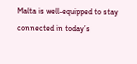Malta is well-equipped to stay connected in today’s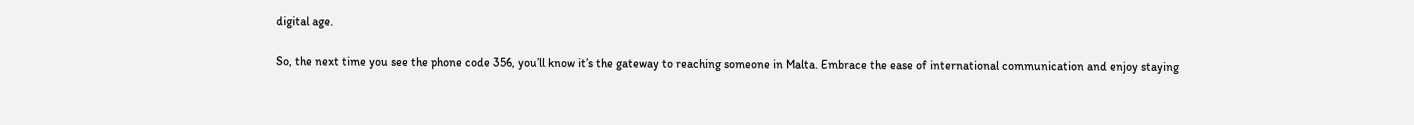digital age.

So, the next time you see the phone code 356, you’ll know it’s the gateway to reaching someone in Malta. Embrace the ease of international communication and enjoy staying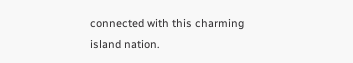connected with this charming island nation.